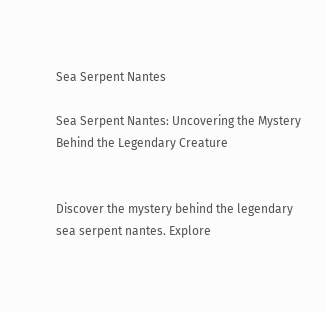Sea Serpent Nantes

Sea Serpent Nantes: Uncovering the Mystery Behind the Legendary Creature


Discover the mystery behind the legendary sea serpent nantes. Explore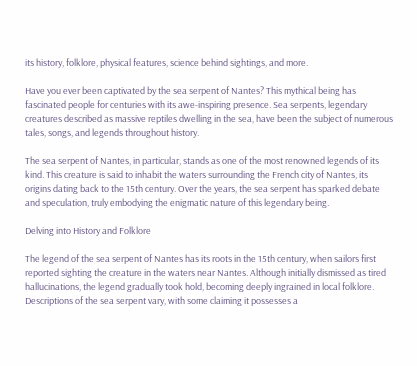its history, folklore, physical features, science behind sightings, and more.

Have you ever been captivated by the sea serpent of Nantes? This mythical being has fascinated people for centuries with its awe-inspiring presence. Sea serpents, legendary creatures described as massive reptiles dwelling in the sea, have been the subject of numerous tales, songs, and legends throughout history.

The sea serpent of Nantes, in particular, stands as one of the most renowned legends of its kind. This creature is said to inhabit the waters surrounding the French city of Nantes, its origins dating back to the 15th century. Over the years, the sea serpent has sparked debate and speculation, truly embodying the enigmatic nature of this legendary being.

Delving into History and Folklore

The legend of the sea serpent of Nantes has its roots in the 15th century, when sailors first reported sighting the creature in the waters near Nantes. Although initially dismissed as tired hallucinations, the legend gradually took hold, becoming deeply ingrained in local folklore. Descriptions of the sea serpent vary, with some claiming it possesses a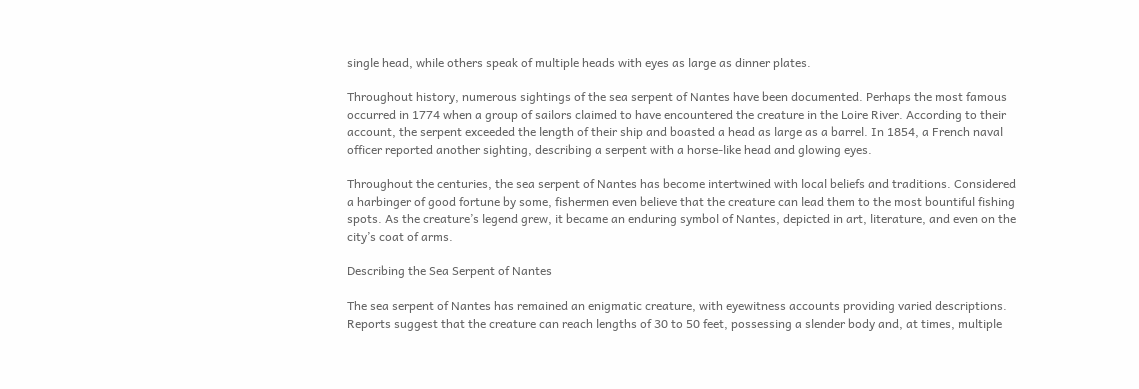single head, while others speak of multiple heads with eyes as large as dinner plates.

Throughout history, numerous sightings of the sea serpent of Nantes have been documented. Perhaps the most famous occurred in 1774 when a group of sailors claimed to have encountered the creature in the Loire River. According to their account, the serpent exceeded the length of their ship and boasted a head as large as a barrel. In 1854, a French naval officer reported another sighting, describing a serpent with a horse-like head and glowing eyes.

Throughout the centuries, the sea serpent of Nantes has become intertwined with local beliefs and traditions. Considered a harbinger of good fortune by some, fishermen even believe that the creature can lead them to the most bountiful fishing spots. As the creature’s legend grew, it became an enduring symbol of Nantes, depicted in art, literature, and even on the city’s coat of arms.

Describing the Sea Serpent of Nantes

The sea serpent of Nantes has remained an enigmatic creature, with eyewitness accounts providing varied descriptions. Reports suggest that the creature can reach lengths of 30 to 50 feet, possessing a slender body and, at times, multiple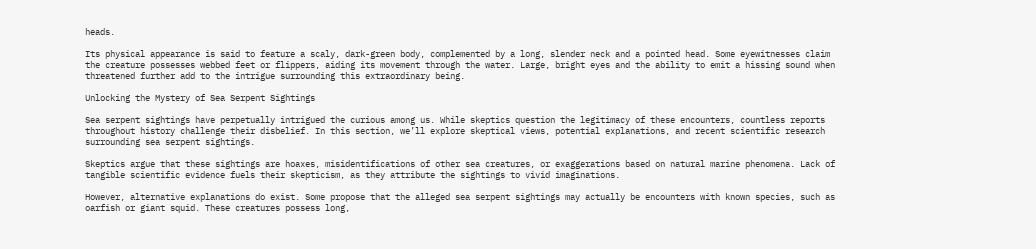heads.

Its physical appearance is said to feature a scaly, dark-green body, complemented by a long, slender neck and a pointed head. Some eyewitnesses claim the creature possesses webbed feet or flippers, aiding its movement through the water. Large, bright eyes and the ability to emit a hissing sound when threatened further add to the intrigue surrounding this extraordinary being.

Unlocking the Mystery of Sea Serpent Sightings

Sea serpent sightings have perpetually intrigued the curious among us. While skeptics question the legitimacy of these encounters, countless reports throughout history challenge their disbelief. In this section, we’ll explore skeptical views, potential explanations, and recent scientific research surrounding sea serpent sightings.

Skeptics argue that these sightings are hoaxes, misidentifications of other sea creatures, or exaggerations based on natural marine phenomena. Lack of tangible scientific evidence fuels their skepticism, as they attribute the sightings to vivid imaginations.

However, alternative explanations do exist. Some propose that the alleged sea serpent sightings may actually be encounters with known species, such as oarfish or giant squid. These creatures possess long,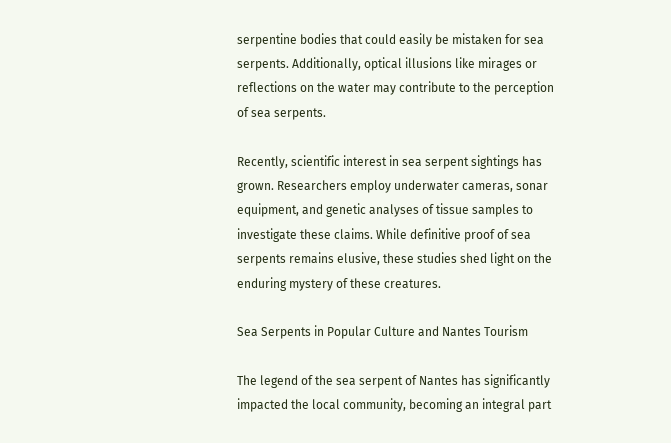serpentine bodies that could easily be mistaken for sea serpents. Additionally, optical illusions like mirages or reflections on the water may contribute to the perception of sea serpents.

Recently, scientific interest in sea serpent sightings has grown. Researchers employ underwater cameras, sonar equipment, and genetic analyses of tissue samples to investigate these claims. While definitive proof of sea serpents remains elusive, these studies shed light on the enduring mystery of these creatures.

Sea Serpents in Popular Culture and Nantes Tourism

The legend of the sea serpent of Nantes has significantly impacted the local community, becoming an integral part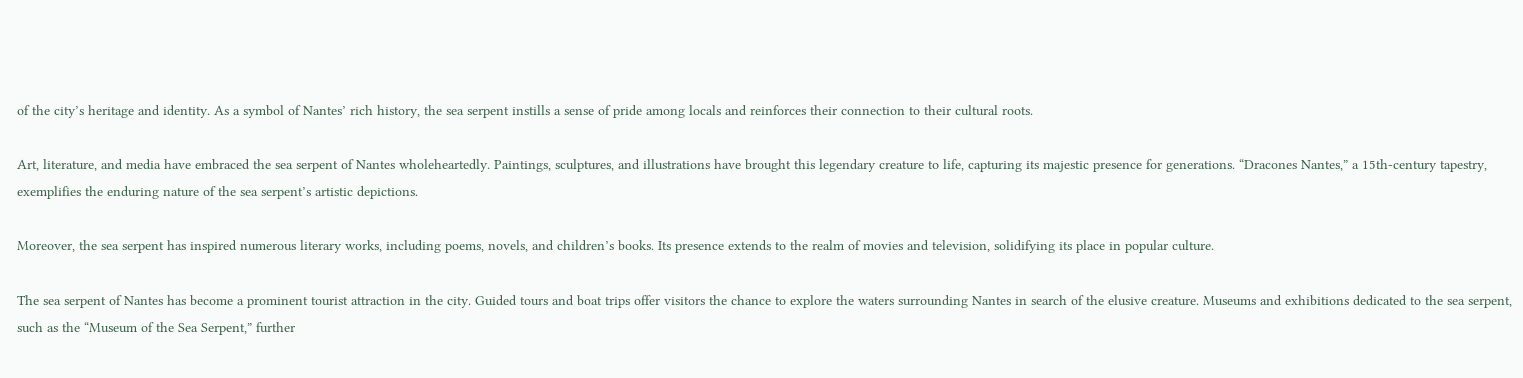of the city’s heritage and identity. As a symbol of Nantes’ rich history, the sea serpent instills a sense of pride among locals and reinforces their connection to their cultural roots.

Art, literature, and media have embraced the sea serpent of Nantes wholeheartedly. Paintings, sculptures, and illustrations have brought this legendary creature to life, capturing its majestic presence for generations. “Dracones Nantes,” a 15th-century tapestry, exemplifies the enduring nature of the sea serpent’s artistic depictions.

Moreover, the sea serpent has inspired numerous literary works, including poems, novels, and children’s books. Its presence extends to the realm of movies and television, solidifying its place in popular culture.

The sea serpent of Nantes has become a prominent tourist attraction in the city. Guided tours and boat trips offer visitors the chance to explore the waters surrounding Nantes in search of the elusive creature. Museums and exhibitions dedicated to the sea serpent, such as the “Museum of the Sea Serpent,” further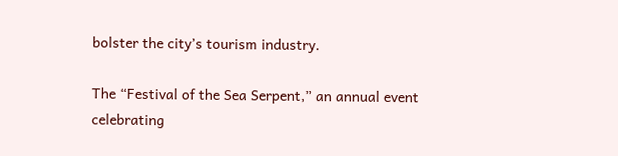bolster the city’s tourism industry.

The “Festival of the Sea Serpent,” an annual event celebrating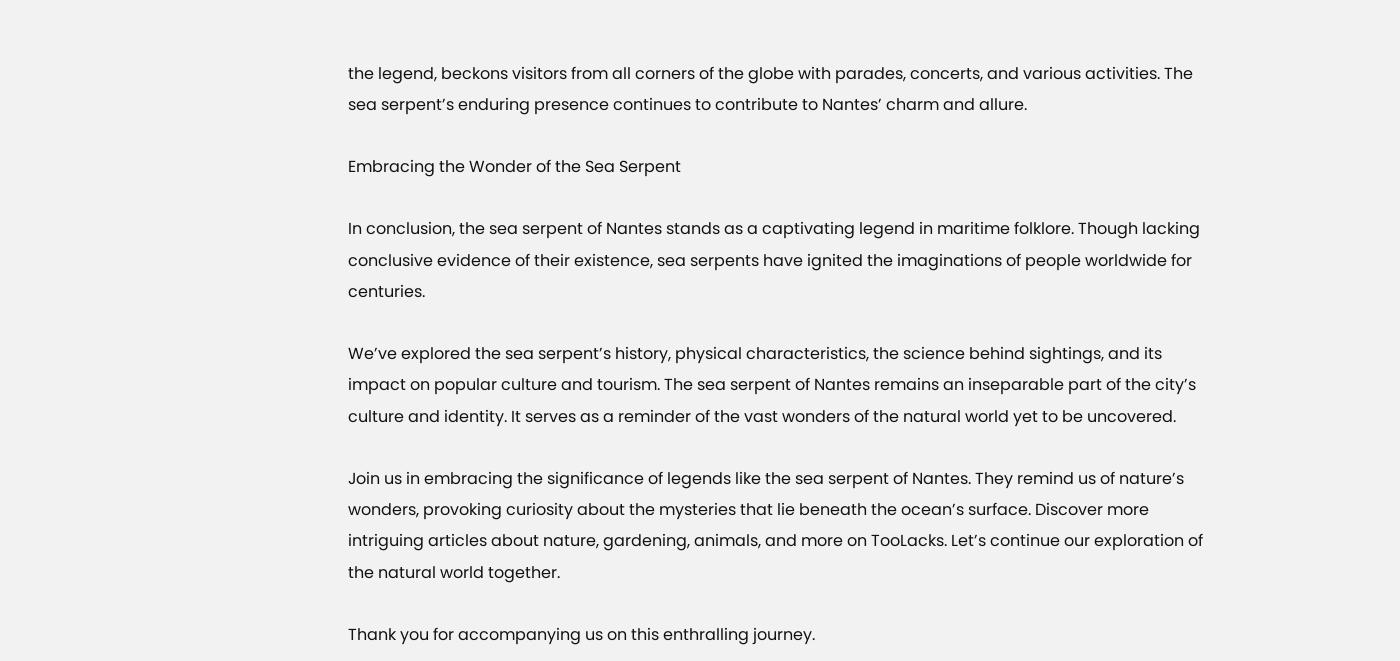the legend, beckons visitors from all corners of the globe with parades, concerts, and various activities. The sea serpent’s enduring presence continues to contribute to Nantes’ charm and allure.

Embracing the Wonder of the Sea Serpent

In conclusion, the sea serpent of Nantes stands as a captivating legend in maritime folklore. Though lacking conclusive evidence of their existence, sea serpents have ignited the imaginations of people worldwide for centuries.

We’ve explored the sea serpent’s history, physical characteristics, the science behind sightings, and its impact on popular culture and tourism. The sea serpent of Nantes remains an inseparable part of the city’s culture and identity. It serves as a reminder of the vast wonders of the natural world yet to be uncovered.

Join us in embracing the significance of legends like the sea serpent of Nantes. They remind us of nature’s wonders, provoking curiosity about the mysteries that lie beneath the ocean’s surface. Discover more intriguing articles about nature, gardening, animals, and more on TooLacks. Let’s continue our exploration of the natural world together.

Thank you for accompanying us on this enthralling journey.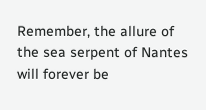Remember, the allure of the sea serpent of Nantes will forever be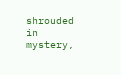shrouded in mystery,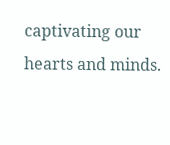captivating our hearts and minds.